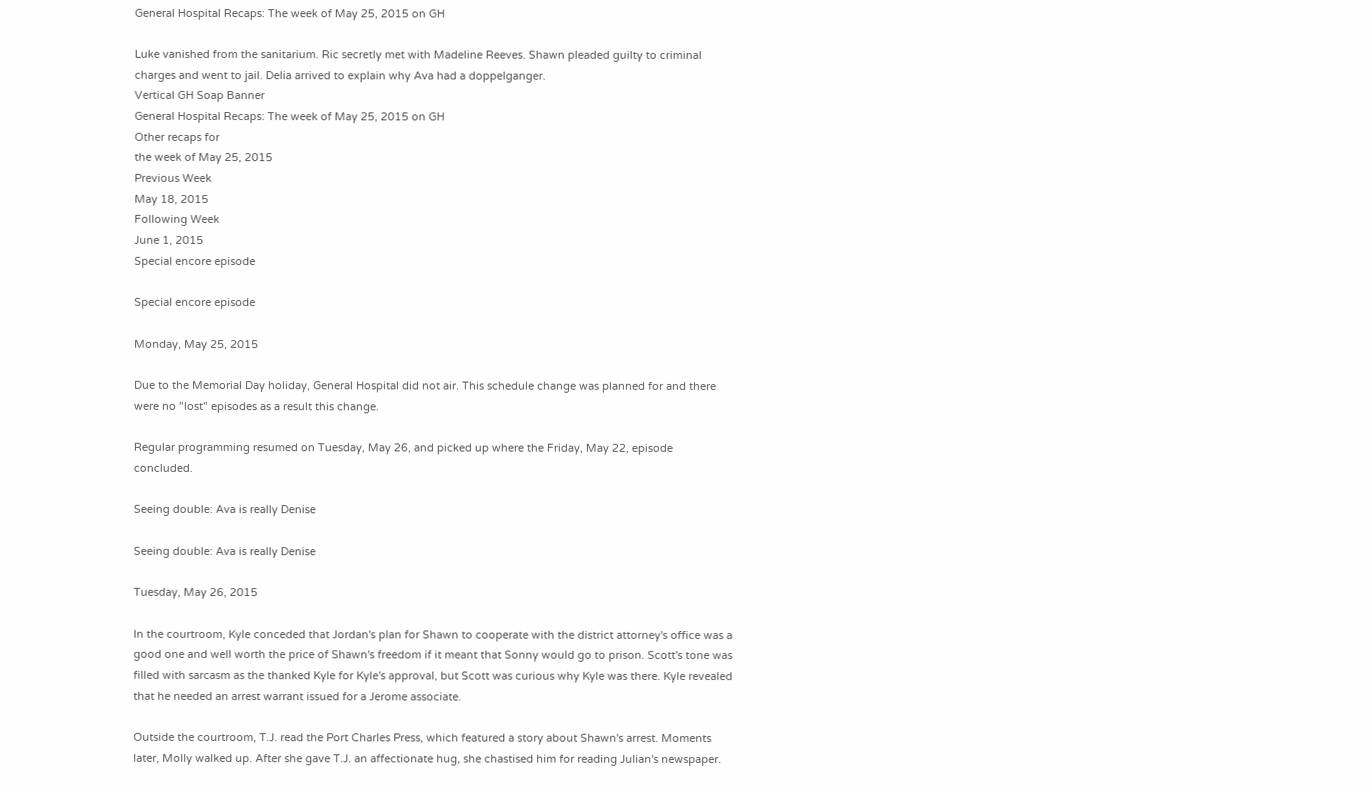General Hospital Recaps: The week of May 25, 2015 on GH

Luke vanished from the sanitarium. Ric secretly met with Madeline Reeves. Shawn pleaded guilty to criminal charges and went to jail. Delia arrived to explain why Ava had a doppelganger.
Vertical GH Soap Banner
General Hospital Recaps: The week of May 25, 2015 on GH
Other recaps for
the week of May 25, 2015
Previous Week
May 18, 2015
Following Week
June 1, 2015
Special encore episode

Special encore episode

Monday, May 25, 2015

Due to the Memorial Day holiday, General Hospital did not air. This schedule change was planned for and there were no "lost" episodes as a result this change.

Regular programming resumed on Tuesday, May 26, and picked up where the Friday, May 22, episode concluded.

Seeing double: Ava is really Denise

Seeing double: Ava is really Denise

Tuesday, May 26, 2015

In the courtroom, Kyle conceded that Jordan's plan for Shawn to cooperate with the district attorney's office was a good one and well worth the price of Shawn's freedom if it meant that Sonny would go to prison. Scott's tone was filled with sarcasm as the thanked Kyle for Kyle's approval, but Scott was curious why Kyle was there. Kyle revealed that he needed an arrest warrant issued for a Jerome associate.

Outside the courtroom, T.J. read the Port Charles Press, which featured a story about Shawn's arrest. Moments later, Molly walked up. After she gave T.J. an affectionate hug, she chastised him for reading Julian's newspaper.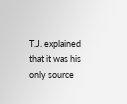T.J. explained that it was his only source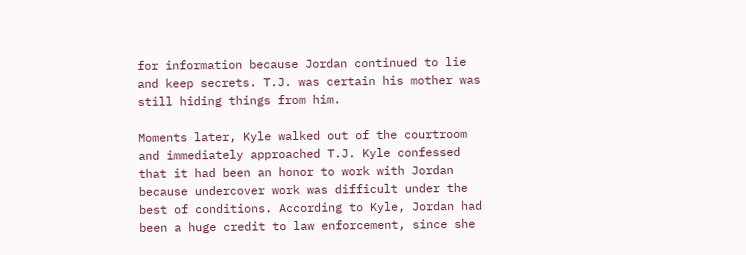for information because Jordan continued to lie and keep secrets. T.J. was certain his mother was still hiding things from him.

Moments later, Kyle walked out of the courtroom and immediately approached T.J. Kyle confessed that it had been an honor to work with Jordan because undercover work was difficult under the best of conditions. According to Kyle, Jordan had been a huge credit to law enforcement, since she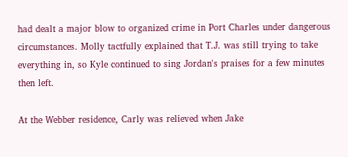had dealt a major blow to organized crime in Port Charles under dangerous circumstances. Molly tactfully explained that T.J. was still trying to take everything in, so Kyle continued to sing Jordan's praises for a few minutes then left.

At the Webber residence, Carly was relieved when Jake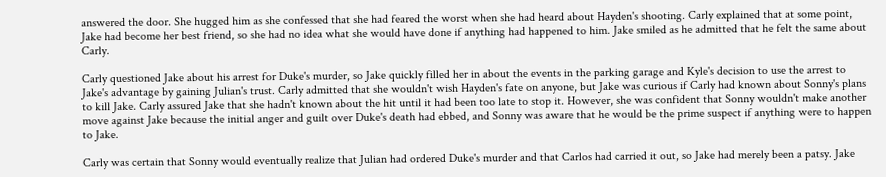answered the door. She hugged him as she confessed that she had feared the worst when she had heard about Hayden's shooting. Carly explained that at some point, Jake had become her best friend, so she had no idea what she would have done if anything had happened to him. Jake smiled as he admitted that he felt the same about Carly.

Carly questioned Jake about his arrest for Duke's murder, so Jake quickly filled her in about the events in the parking garage and Kyle's decision to use the arrest to Jake's advantage by gaining Julian's trust. Carly admitted that she wouldn't wish Hayden's fate on anyone, but Jake was curious if Carly had known about Sonny's plans to kill Jake. Carly assured Jake that she hadn't known about the hit until it had been too late to stop it. However, she was confident that Sonny wouldn't make another move against Jake because the initial anger and guilt over Duke's death had ebbed, and Sonny was aware that he would be the prime suspect if anything were to happen to Jake.

Carly was certain that Sonny would eventually realize that Julian had ordered Duke's murder and that Carlos had carried it out, so Jake had merely been a patsy. Jake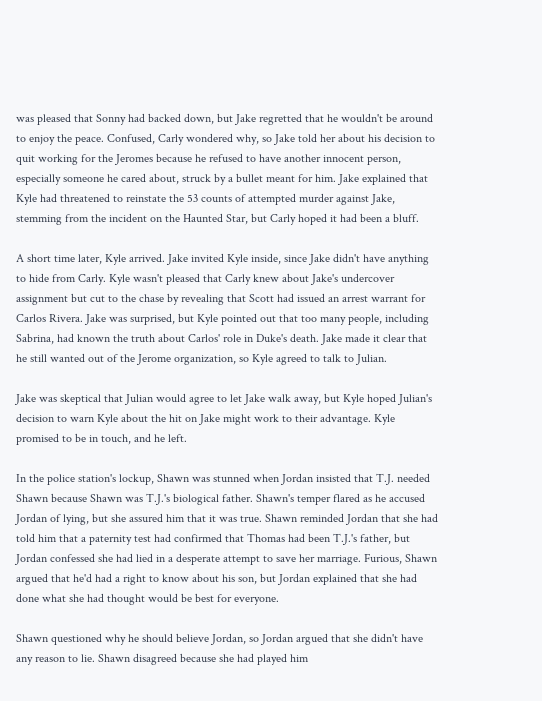was pleased that Sonny had backed down, but Jake regretted that he wouldn't be around to enjoy the peace. Confused, Carly wondered why, so Jake told her about his decision to quit working for the Jeromes because he refused to have another innocent person, especially someone he cared about, struck by a bullet meant for him. Jake explained that Kyle had threatened to reinstate the 53 counts of attempted murder against Jake, stemming from the incident on the Haunted Star, but Carly hoped it had been a bluff.

A short time later, Kyle arrived. Jake invited Kyle inside, since Jake didn't have anything to hide from Carly. Kyle wasn't pleased that Carly knew about Jake's undercover assignment but cut to the chase by revealing that Scott had issued an arrest warrant for Carlos Rivera. Jake was surprised, but Kyle pointed out that too many people, including Sabrina, had known the truth about Carlos' role in Duke's death. Jake made it clear that he still wanted out of the Jerome organization, so Kyle agreed to talk to Julian.

Jake was skeptical that Julian would agree to let Jake walk away, but Kyle hoped Julian's decision to warn Kyle about the hit on Jake might work to their advantage. Kyle promised to be in touch, and he left.

In the police station's lockup, Shawn was stunned when Jordan insisted that T.J. needed Shawn because Shawn was T.J.'s biological father. Shawn's temper flared as he accused Jordan of lying, but she assured him that it was true. Shawn reminded Jordan that she had told him that a paternity test had confirmed that Thomas had been T.J.'s father, but Jordan confessed she had lied in a desperate attempt to save her marriage. Furious, Shawn argued that he'd had a right to know about his son, but Jordan explained that she had done what she had thought would be best for everyone.

Shawn questioned why he should believe Jordan, so Jordan argued that she didn't have any reason to lie. Shawn disagreed because she had played him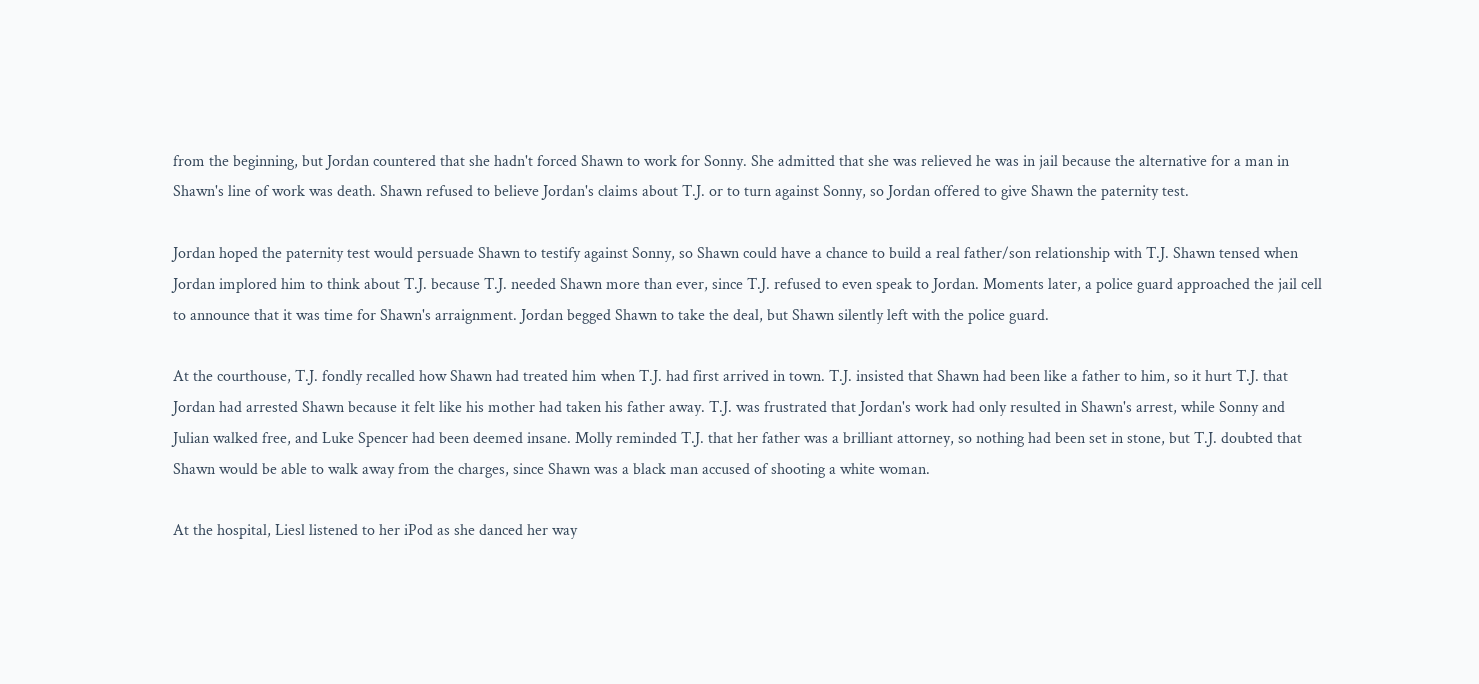from the beginning, but Jordan countered that she hadn't forced Shawn to work for Sonny. She admitted that she was relieved he was in jail because the alternative for a man in Shawn's line of work was death. Shawn refused to believe Jordan's claims about T.J. or to turn against Sonny, so Jordan offered to give Shawn the paternity test.

Jordan hoped the paternity test would persuade Shawn to testify against Sonny, so Shawn could have a chance to build a real father/son relationship with T.J. Shawn tensed when Jordan implored him to think about T.J. because T.J. needed Shawn more than ever, since T.J. refused to even speak to Jordan. Moments later, a police guard approached the jail cell to announce that it was time for Shawn's arraignment. Jordan begged Shawn to take the deal, but Shawn silently left with the police guard.

At the courthouse, T.J. fondly recalled how Shawn had treated him when T.J. had first arrived in town. T.J. insisted that Shawn had been like a father to him, so it hurt T.J. that Jordan had arrested Shawn because it felt like his mother had taken his father away. T.J. was frustrated that Jordan's work had only resulted in Shawn's arrest, while Sonny and Julian walked free, and Luke Spencer had been deemed insane. Molly reminded T.J. that her father was a brilliant attorney, so nothing had been set in stone, but T.J. doubted that Shawn would be able to walk away from the charges, since Shawn was a black man accused of shooting a white woman.

At the hospital, Liesl listened to her iPod as she danced her way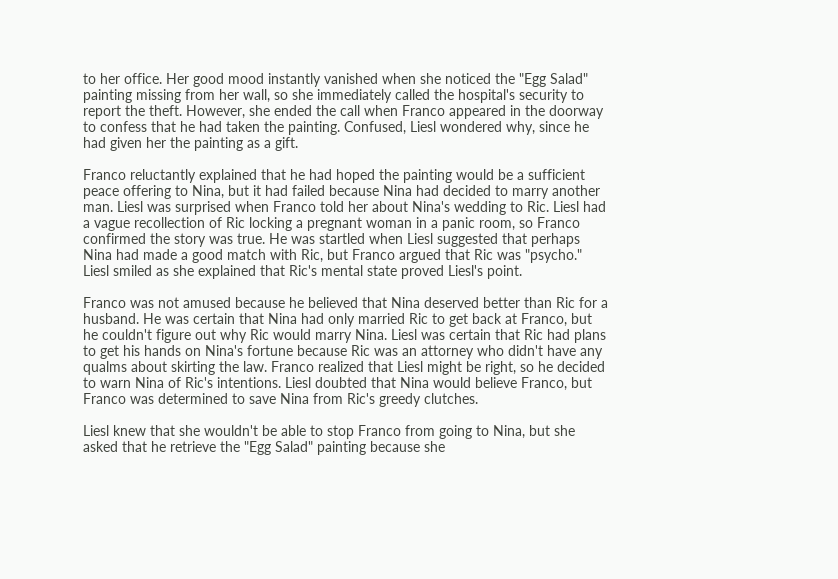to her office. Her good mood instantly vanished when she noticed the "Egg Salad" painting missing from her wall, so she immediately called the hospital's security to report the theft. However, she ended the call when Franco appeared in the doorway to confess that he had taken the painting. Confused, Liesl wondered why, since he had given her the painting as a gift.

Franco reluctantly explained that he had hoped the painting would be a sufficient peace offering to Nina, but it had failed because Nina had decided to marry another man. Liesl was surprised when Franco told her about Nina's wedding to Ric. Liesl had a vague recollection of Ric locking a pregnant woman in a panic room, so Franco confirmed the story was true. He was startled when Liesl suggested that perhaps Nina had made a good match with Ric, but Franco argued that Ric was "psycho." Liesl smiled as she explained that Ric's mental state proved Liesl's point.

Franco was not amused because he believed that Nina deserved better than Ric for a husband. He was certain that Nina had only married Ric to get back at Franco, but he couldn't figure out why Ric would marry Nina. Liesl was certain that Ric had plans to get his hands on Nina's fortune because Ric was an attorney who didn't have any qualms about skirting the law. Franco realized that Liesl might be right, so he decided to warn Nina of Ric's intentions. Liesl doubted that Nina would believe Franco, but Franco was determined to save Nina from Ric's greedy clutches.

Liesl knew that she wouldn't be able to stop Franco from going to Nina, but she asked that he retrieve the "Egg Salad" painting because she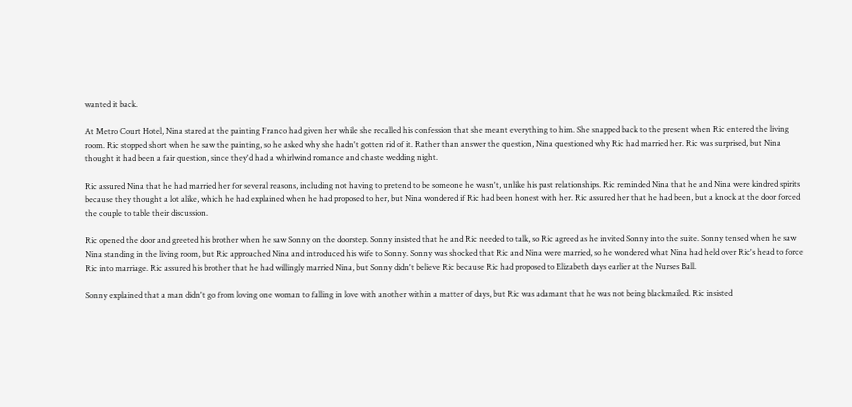wanted it back.

At Metro Court Hotel, Nina stared at the painting Franco had given her while she recalled his confession that she meant everything to him. She snapped back to the present when Ric entered the living room. Ric stopped short when he saw the painting, so he asked why she hadn't gotten rid of it. Rather than answer the question, Nina questioned why Ric had married her. Ric was surprised, but Nina thought it had been a fair question, since they'd had a whirlwind romance and chaste wedding night.

Ric assured Nina that he had married her for several reasons, including not having to pretend to be someone he wasn't, unlike his past relationships. Ric reminded Nina that he and Nina were kindred spirits because they thought a lot alike, which he had explained when he had proposed to her, but Nina wondered if Ric had been honest with her. Ric assured her that he had been, but a knock at the door forced the couple to table their discussion.

Ric opened the door and greeted his brother when he saw Sonny on the doorstep. Sonny insisted that he and Ric needed to talk, so Ric agreed as he invited Sonny into the suite. Sonny tensed when he saw Nina standing in the living room, but Ric approached Nina and introduced his wife to Sonny. Sonny was shocked that Ric and Nina were married, so he wondered what Nina had held over Ric's head to force Ric into marriage. Ric assured his brother that he had willingly married Nina, but Sonny didn't believe Ric because Ric had proposed to Elizabeth days earlier at the Nurses Ball.

Sonny explained that a man didn't go from loving one woman to falling in love with another within a matter of days, but Ric was adamant that he was not being blackmailed. Ric insisted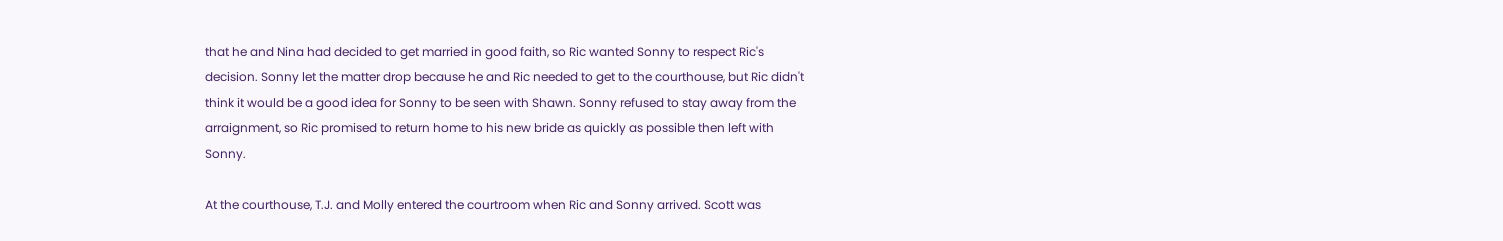that he and Nina had decided to get married in good faith, so Ric wanted Sonny to respect Ric's decision. Sonny let the matter drop because he and Ric needed to get to the courthouse, but Ric didn't think it would be a good idea for Sonny to be seen with Shawn. Sonny refused to stay away from the arraignment, so Ric promised to return home to his new bride as quickly as possible then left with Sonny.

At the courthouse, T.J. and Molly entered the courtroom when Ric and Sonny arrived. Scott was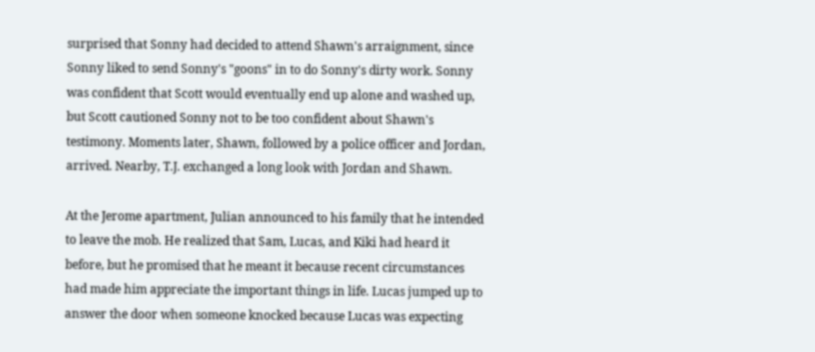surprised that Sonny had decided to attend Shawn's arraignment, since Sonny liked to send Sonny's "goons" in to do Sonny's dirty work. Sonny was confident that Scott would eventually end up alone and washed up, but Scott cautioned Sonny not to be too confident about Shawn's testimony. Moments later, Shawn, followed by a police officer and Jordan, arrived. Nearby, T.J. exchanged a long look with Jordan and Shawn.

At the Jerome apartment, Julian announced to his family that he intended to leave the mob. He realized that Sam, Lucas, and Kiki had heard it before, but he promised that he meant it because recent circumstances had made him appreciate the important things in life. Lucas jumped up to answer the door when someone knocked because Lucas was expecting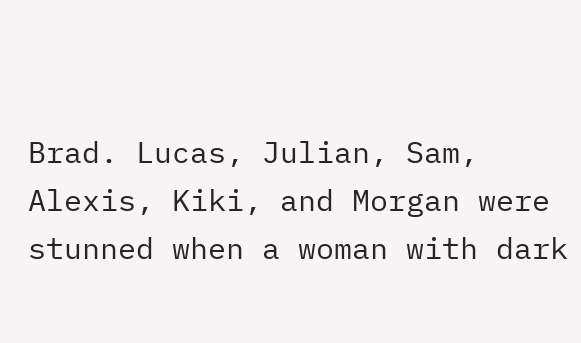Brad. Lucas, Julian, Sam, Alexis, Kiki, and Morgan were stunned when a woman with dark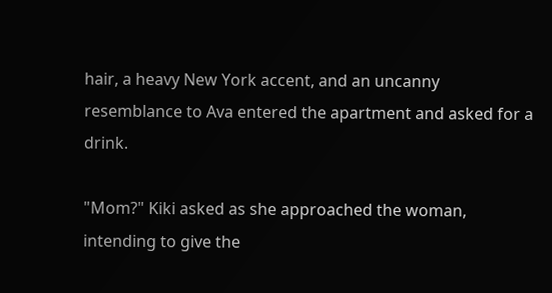hair, a heavy New York accent, and an uncanny resemblance to Ava entered the apartment and asked for a drink.

"Mom?" Kiki asked as she approached the woman, intending to give the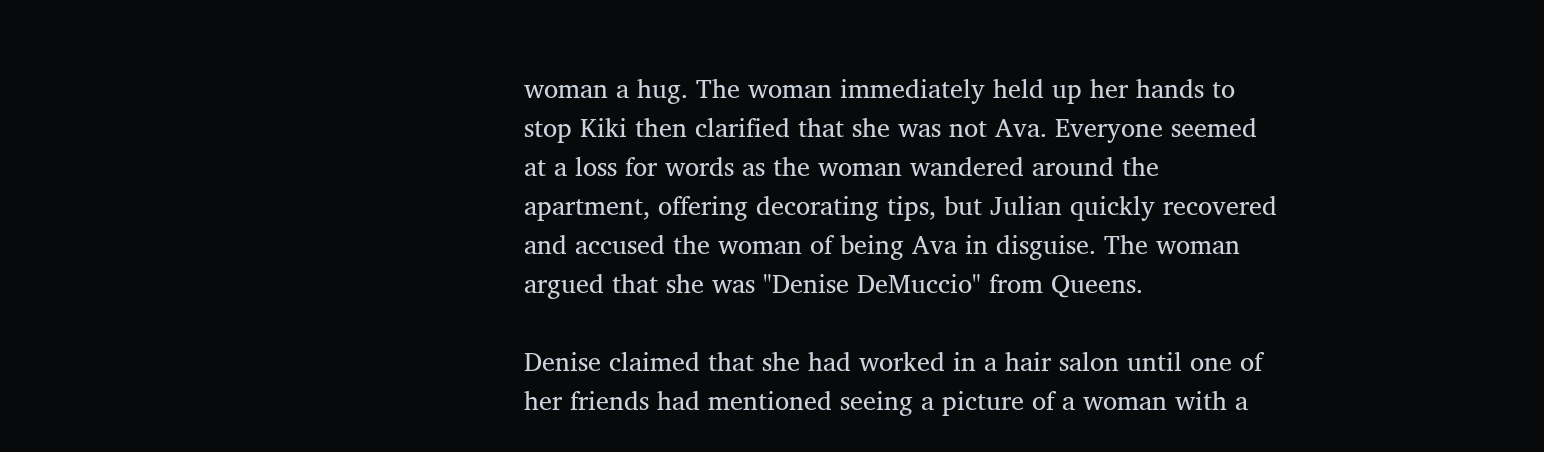woman a hug. The woman immediately held up her hands to stop Kiki then clarified that she was not Ava. Everyone seemed at a loss for words as the woman wandered around the apartment, offering decorating tips, but Julian quickly recovered and accused the woman of being Ava in disguise. The woman argued that she was "Denise DeMuccio" from Queens.

Denise claimed that she had worked in a hair salon until one of her friends had mentioned seeing a picture of a woman with a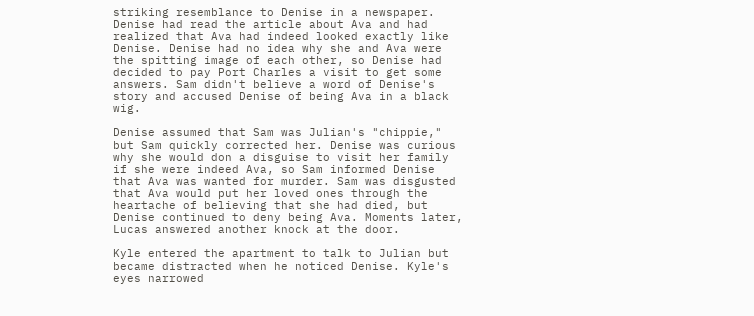striking resemblance to Denise in a newspaper. Denise had read the article about Ava and had realized that Ava had indeed looked exactly like Denise. Denise had no idea why she and Ava were the spitting image of each other, so Denise had decided to pay Port Charles a visit to get some answers. Sam didn't believe a word of Denise's story and accused Denise of being Ava in a black wig.

Denise assumed that Sam was Julian's "chippie," but Sam quickly corrected her. Denise was curious why she would don a disguise to visit her family if she were indeed Ava, so Sam informed Denise that Ava was wanted for murder. Sam was disgusted that Ava would put her loved ones through the heartache of believing that she had died, but Denise continued to deny being Ava. Moments later, Lucas answered another knock at the door.

Kyle entered the apartment to talk to Julian but became distracted when he noticed Denise. Kyle's eyes narrowed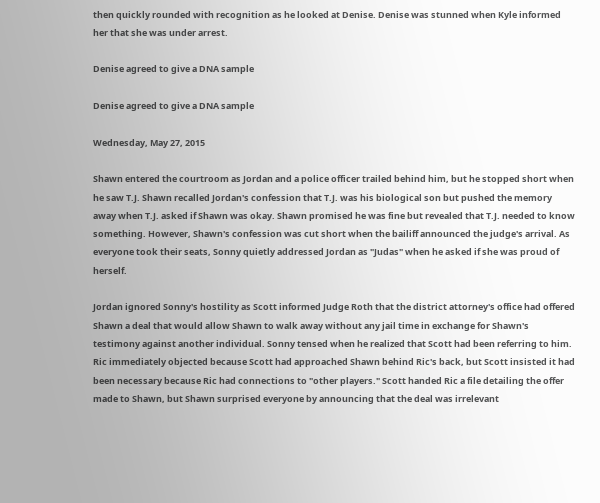then quickly rounded with recognition as he looked at Denise. Denise was stunned when Kyle informed her that she was under arrest.

Denise agreed to give a DNA sample

Denise agreed to give a DNA sample

Wednesday, May 27, 2015

Shawn entered the courtroom as Jordan and a police officer trailed behind him, but he stopped short when he saw T.J. Shawn recalled Jordan's confession that T.J. was his biological son but pushed the memory away when T.J. asked if Shawn was okay. Shawn promised he was fine but revealed that T.J. needed to know something. However, Shawn's confession was cut short when the bailiff announced the judge's arrival. As everyone took their seats, Sonny quietly addressed Jordan as "Judas" when he asked if she was proud of herself.

Jordan ignored Sonny's hostility as Scott informed Judge Roth that the district attorney's office had offered Shawn a deal that would allow Shawn to walk away without any jail time in exchange for Shawn's testimony against another individual. Sonny tensed when he realized that Scott had been referring to him. Ric immediately objected because Scott had approached Shawn behind Ric's back, but Scott insisted it had been necessary because Ric had connections to "other players." Scott handed Ric a file detailing the offer made to Shawn, but Shawn surprised everyone by announcing that the deal was irrelevant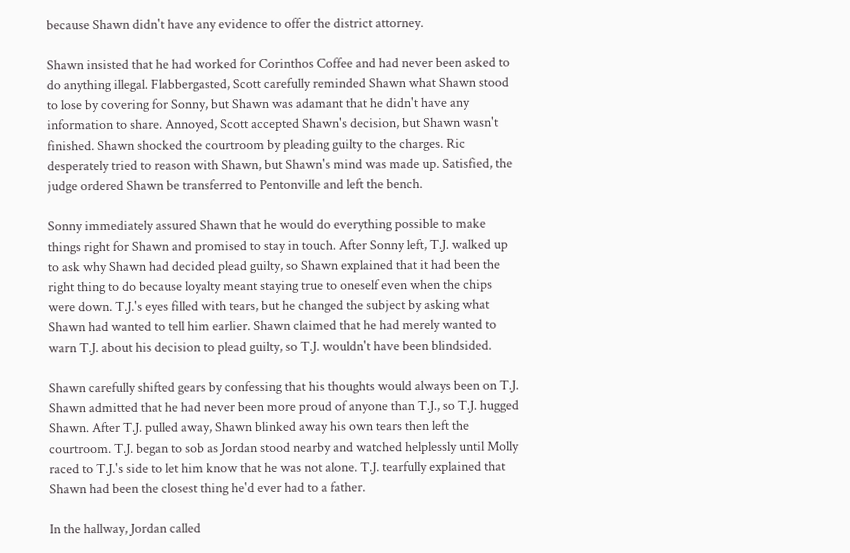because Shawn didn't have any evidence to offer the district attorney.

Shawn insisted that he had worked for Corinthos Coffee and had never been asked to do anything illegal. Flabbergasted, Scott carefully reminded Shawn what Shawn stood to lose by covering for Sonny, but Shawn was adamant that he didn't have any information to share. Annoyed, Scott accepted Shawn's decision, but Shawn wasn't finished. Shawn shocked the courtroom by pleading guilty to the charges. Ric desperately tried to reason with Shawn, but Shawn's mind was made up. Satisfied, the judge ordered Shawn be transferred to Pentonville and left the bench.

Sonny immediately assured Shawn that he would do everything possible to make things right for Shawn and promised to stay in touch. After Sonny left, T.J. walked up to ask why Shawn had decided plead guilty, so Shawn explained that it had been the right thing to do because loyalty meant staying true to oneself even when the chips were down. T.J.'s eyes filled with tears, but he changed the subject by asking what Shawn had wanted to tell him earlier. Shawn claimed that he had merely wanted to warn T.J. about his decision to plead guilty, so T.J. wouldn't have been blindsided.

Shawn carefully shifted gears by confessing that his thoughts would always been on T.J. Shawn admitted that he had never been more proud of anyone than T.J., so T.J. hugged Shawn. After T.J. pulled away, Shawn blinked away his own tears then left the courtroom. T.J. began to sob as Jordan stood nearby and watched helplessly until Molly raced to T.J.'s side to let him know that he was not alone. T.J. tearfully explained that Shawn had been the closest thing he'd ever had to a father.

In the hallway, Jordan called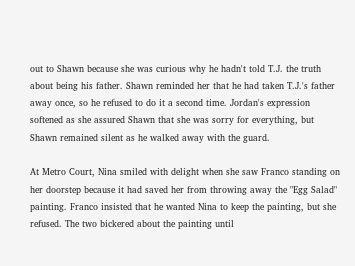out to Shawn because she was curious why he hadn't told T.J. the truth about being his father. Shawn reminded her that he had taken T.J.'s father away once, so he refused to do it a second time. Jordan's expression softened as she assured Shawn that she was sorry for everything, but Shawn remained silent as he walked away with the guard.

At Metro Court, Nina smiled with delight when she saw Franco standing on her doorstep because it had saved her from throwing away the "Egg Salad" painting. Franco insisted that he wanted Nina to keep the painting, but she refused. The two bickered about the painting until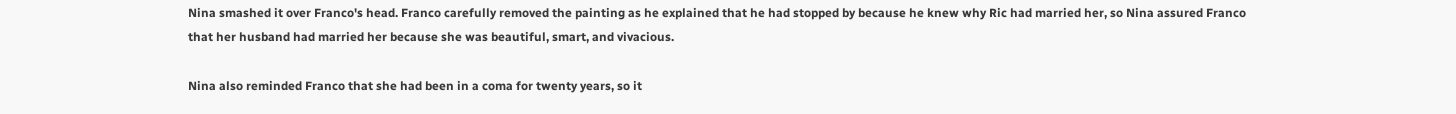Nina smashed it over Franco's head. Franco carefully removed the painting as he explained that he had stopped by because he knew why Ric had married her, so Nina assured Franco that her husband had married her because she was beautiful, smart, and vivacious.

Nina also reminded Franco that she had been in a coma for twenty years, so it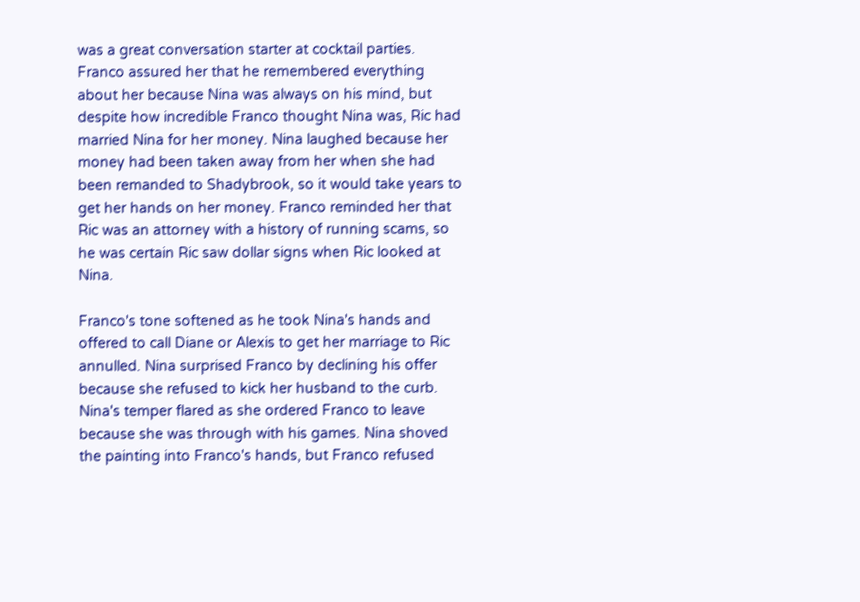was a great conversation starter at cocktail parties. Franco assured her that he remembered everything about her because Nina was always on his mind, but despite how incredible Franco thought Nina was, Ric had married Nina for her money. Nina laughed because her money had been taken away from her when she had been remanded to Shadybrook, so it would take years to get her hands on her money. Franco reminded her that Ric was an attorney with a history of running scams, so he was certain Ric saw dollar signs when Ric looked at Nina.

Franco's tone softened as he took Nina's hands and offered to call Diane or Alexis to get her marriage to Ric annulled. Nina surprised Franco by declining his offer because she refused to kick her husband to the curb. Nina's temper flared as she ordered Franco to leave because she was through with his games. Nina shoved the painting into Franco's hands, but Franco refused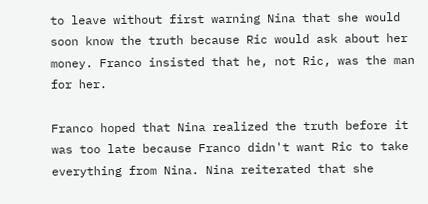to leave without first warning Nina that she would soon know the truth because Ric would ask about her money. Franco insisted that he, not Ric, was the man for her.

Franco hoped that Nina realized the truth before it was too late because Franco didn't want Ric to take everything from Nina. Nina reiterated that she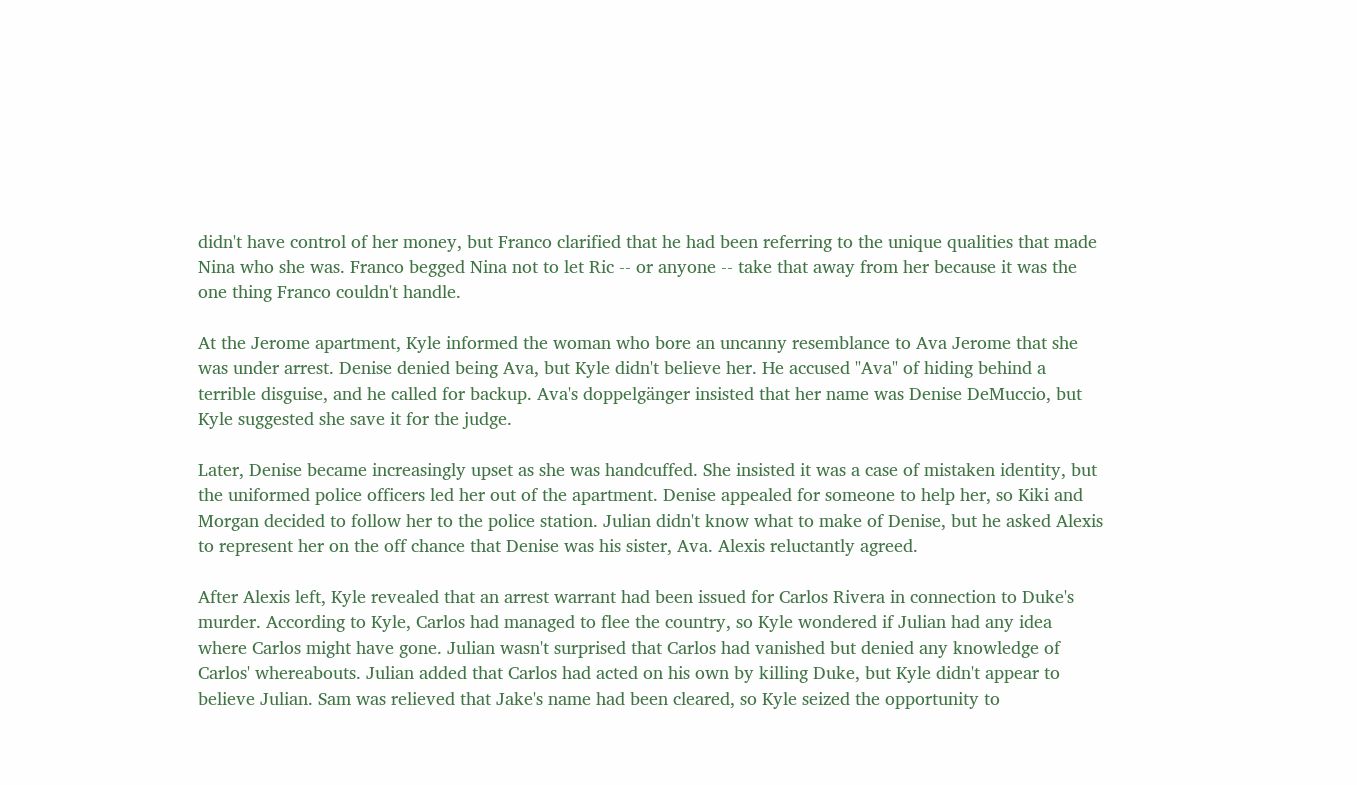didn't have control of her money, but Franco clarified that he had been referring to the unique qualities that made Nina who she was. Franco begged Nina not to let Ric -- or anyone -- take that away from her because it was the one thing Franco couldn't handle.

At the Jerome apartment, Kyle informed the woman who bore an uncanny resemblance to Ava Jerome that she was under arrest. Denise denied being Ava, but Kyle didn't believe her. He accused "Ava" of hiding behind a terrible disguise, and he called for backup. Ava's doppelgänger insisted that her name was Denise DeMuccio, but Kyle suggested she save it for the judge.

Later, Denise became increasingly upset as she was handcuffed. She insisted it was a case of mistaken identity, but the uniformed police officers led her out of the apartment. Denise appealed for someone to help her, so Kiki and Morgan decided to follow her to the police station. Julian didn't know what to make of Denise, but he asked Alexis to represent her on the off chance that Denise was his sister, Ava. Alexis reluctantly agreed.

After Alexis left, Kyle revealed that an arrest warrant had been issued for Carlos Rivera in connection to Duke's murder. According to Kyle, Carlos had managed to flee the country, so Kyle wondered if Julian had any idea where Carlos might have gone. Julian wasn't surprised that Carlos had vanished but denied any knowledge of Carlos' whereabouts. Julian added that Carlos had acted on his own by killing Duke, but Kyle didn't appear to believe Julian. Sam was relieved that Jake's name had been cleared, so Kyle seized the opportunity to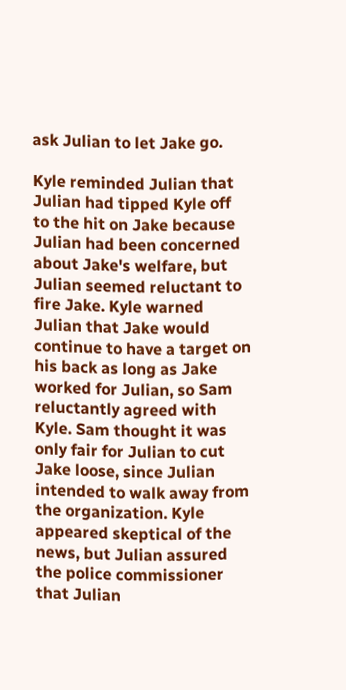ask Julian to let Jake go.

Kyle reminded Julian that Julian had tipped Kyle off to the hit on Jake because Julian had been concerned about Jake's welfare, but Julian seemed reluctant to fire Jake. Kyle warned Julian that Jake would continue to have a target on his back as long as Jake worked for Julian, so Sam reluctantly agreed with Kyle. Sam thought it was only fair for Julian to cut Jake loose, since Julian intended to walk away from the organization. Kyle appeared skeptical of the news, but Julian assured the police commissioner that Julian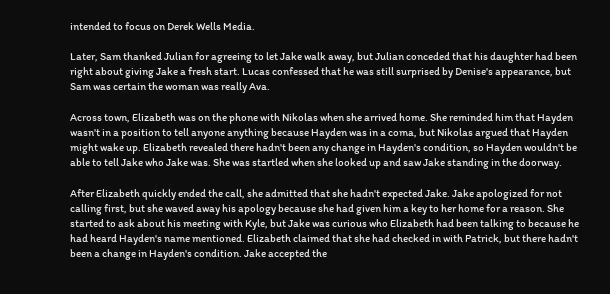intended to focus on Derek Wells Media.

Later, Sam thanked Julian for agreeing to let Jake walk away, but Julian conceded that his daughter had been right about giving Jake a fresh start. Lucas confessed that he was still surprised by Denise's appearance, but Sam was certain the woman was really Ava.

Across town, Elizabeth was on the phone with Nikolas when she arrived home. She reminded him that Hayden wasn't in a position to tell anyone anything because Hayden was in a coma, but Nikolas argued that Hayden might wake up. Elizabeth revealed there hadn't been any change in Hayden's condition, so Hayden wouldn't be able to tell Jake who Jake was. She was startled when she looked up and saw Jake standing in the doorway.

After Elizabeth quickly ended the call, she admitted that she hadn't expected Jake. Jake apologized for not calling first, but she waved away his apology because she had given him a key to her home for a reason. She started to ask about his meeting with Kyle, but Jake was curious who Elizabeth had been talking to because he had heard Hayden's name mentioned. Elizabeth claimed that she had checked in with Patrick, but there hadn't been a change in Hayden's condition. Jake accepted the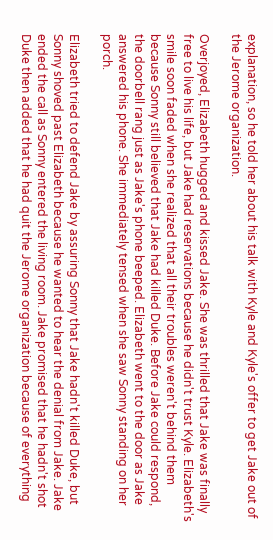explanation, so he told her about his talk with Kyle and Kyle's offer to get Jake out of the Jerome organization.

Overjoyed, Elizabeth hugged and kissed Jake. She was thrilled that Jake was finally free to live his life, but Jake had reservations because he didn't trust Kyle. Elizabeth's smile soon faded when she realized that all their troubles weren't behind them because Sonny still believed that Jake had killed Duke. Before Jake could respond, the doorbell rang just as Jake's phone beeped. Elizabeth went to the door as Jake answered his phone. She immediately tensed when she saw Sonny standing on her porch.

Elizabeth tried to defend Jake by assuring Sonny that Jake hadn't killed Duke, but Sonny shoved past Elizabeth because he wanted to hear the denial from Jake. Jake ended the call as Sonny entered the living room. Jake promised that he hadn't shot Duke then added that he had quit the Jerome organization because of everything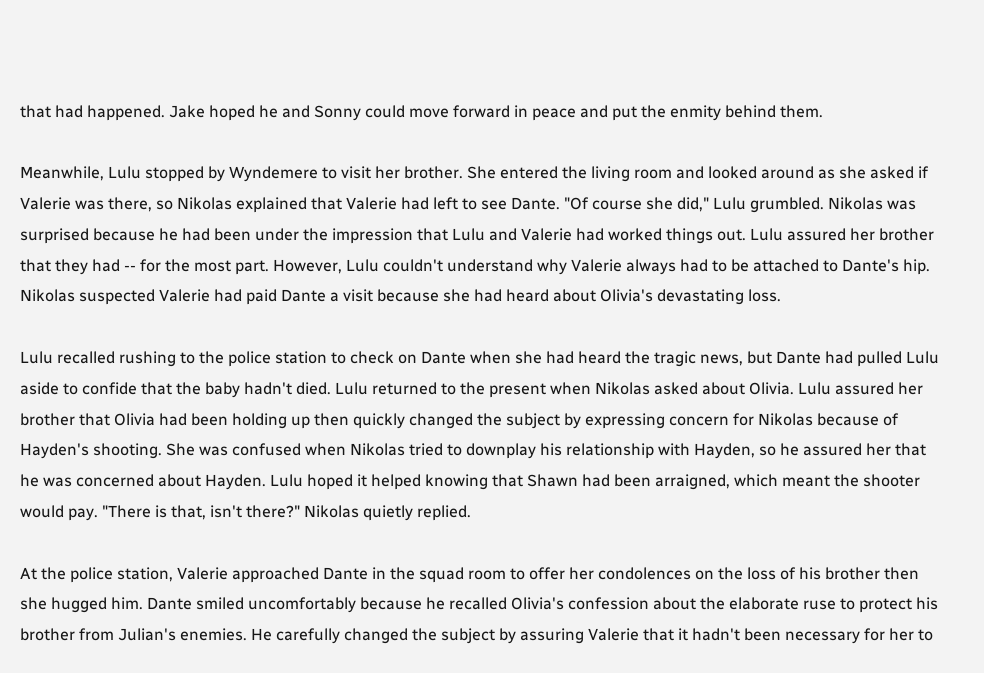that had happened. Jake hoped he and Sonny could move forward in peace and put the enmity behind them.

Meanwhile, Lulu stopped by Wyndemere to visit her brother. She entered the living room and looked around as she asked if Valerie was there, so Nikolas explained that Valerie had left to see Dante. "Of course she did," Lulu grumbled. Nikolas was surprised because he had been under the impression that Lulu and Valerie had worked things out. Lulu assured her brother that they had -- for the most part. However, Lulu couldn't understand why Valerie always had to be attached to Dante's hip. Nikolas suspected Valerie had paid Dante a visit because she had heard about Olivia's devastating loss.

Lulu recalled rushing to the police station to check on Dante when she had heard the tragic news, but Dante had pulled Lulu aside to confide that the baby hadn't died. Lulu returned to the present when Nikolas asked about Olivia. Lulu assured her brother that Olivia had been holding up then quickly changed the subject by expressing concern for Nikolas because of Hayden's shooting. She was confused when Nikolas tried to downplay his relationship with Hayden, so he assured her that he was concerned about Hayden. Lulu hoped it helped knowing that Shawn had been arraigned, which meant the shooter would pay. "There is that, isn't there?" Nikolas quietly replied.

At the police station, Valerie approached Dante in the squad room to offer her condolences on the loss of his brother then she hugged him. Dante smiled uncomfortably because he recalled Olivia's confession about the elaborate ruse to protect his brother from Julian's enemies. He carefully changed the subject by assuring Valerie that it hadn't been necessary for her to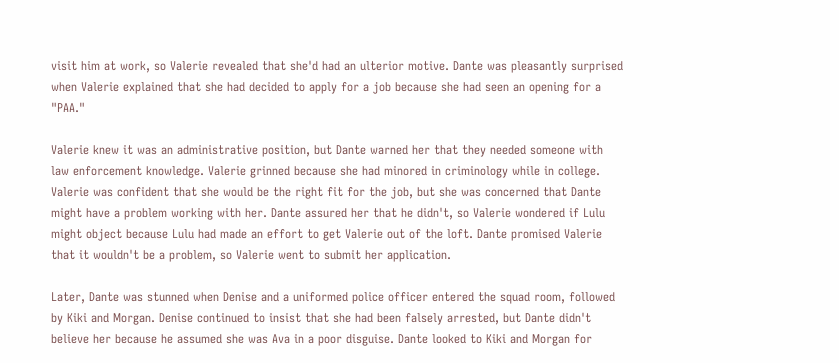visit him at work, so Valerie revealed that she'd had an ulterior motive. Dante was pleasantly surprised when Valerie explained that she had decided to apply for a job because she had seen an opening for a "PAA."

Valerie knew it was an administrative position, but Dante warned her that they needed someone with law enforcement knowledge. Valerie grinned because she had minored in criminology while in college. Valerie was confident that she would be the right fit for the job, but she was concerned that Dante might have a problem working with her. Dante assured her that he didn't, so Valerie wondered if Lulu might object because Lulu had made an effort to get Valerie out of the loft. Dante promised Valerie that it wouldn't be a problem, so Valerie went to submit her application.

Later, Dante was stunned when Denise and a uniformed police officer entered the squad room, followed by Kiki and Morgan. Denise continued to insist that she had been falsely arrested, but Dante didn't believe her because he assumed she was Ava in a poor disguise. Dante looked to Kiki and Morgan for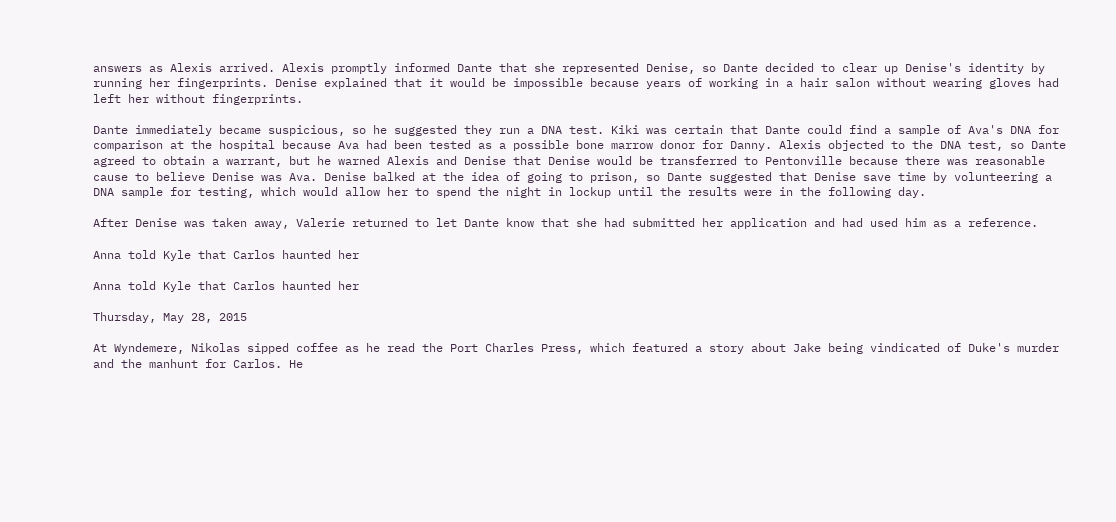answers as Alexis arrived. Alexis promptly informed Dante that she represented Denise, so Dante decided to clear up Denise's identity by running her fingerprints. Denise explained that it would be impossible because years of working in a hair salon without wearing gloves had left her without fingerprints.

Dante immediately became suspicious, so he suggested they run a DNA test. Kiki was certain that Dante could find a sample of Ava's DNA for comparison at the hospital because Ava had been tested as a possible bone marrow donor for Danny. Alexis objected to the DNA test, so Dante agreed to obtain a warrant, but he warned Alexis and Denise that Denise would be transferred to Pentonville because there was reasonable cause to believe Denise was Ava. Denise balked at the idea of going to prison, so Dante suggested that Denise save time by volunteering a DNA sample for testing, which would allow her to spend the night in lockup until the results were in the following day.

After Denise was taken away, Valerie returned to let Dante know that she had submitted her application and had used him as a reference.

Anna told Kyle that Carlos haunted her

Anna told Kyle that Carlos haunted her

Thursday, May 28, 2015

At Wyndemere, Nikolas sipped coffee as he read the Port Charles Press, which featured a story about Jake being vindicated of Duke's murder and the manhunt for Carlos. He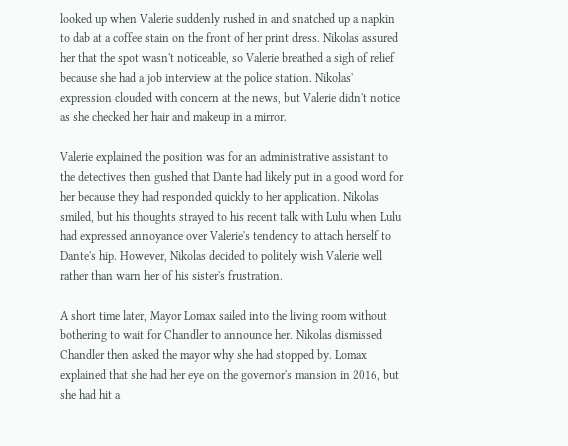looked up when Valerie suddenly rushed in and snatched up a napkin to dab at a coffee stain on the front of her print dress. Nikolas assured her that the spot wasn't noticeable, so Valerie breathed a sigh of relief because she had a job interview at the police station. Nikolas' expression clouded with concern at the news, but Valerie didn't notice as she checked her hair and makeup in a mirror.

Valerie explained the position was for an administrative assistant to the detectives then gushed that Dante had likely put in a good word for her because they had responded quickly to her application. Nikolas smiled, but his thoughts strayed to his recent talk with Lulu when Lulu had expressed annoyance over Valerie's tendency to attach herself to Dante's hip. However, Nikolas decided to politely wish Valerie well rather than warn her of his sister's frustration.

A short time later, Mayor Lomax sailed into the living room without bothering to wait for Chandler to announce her. Nikolas dismissed Chandler then asked the mayor why she had stopped by. Lomax explained that she had her eye on the governor's mansion in 2016, but she had hit a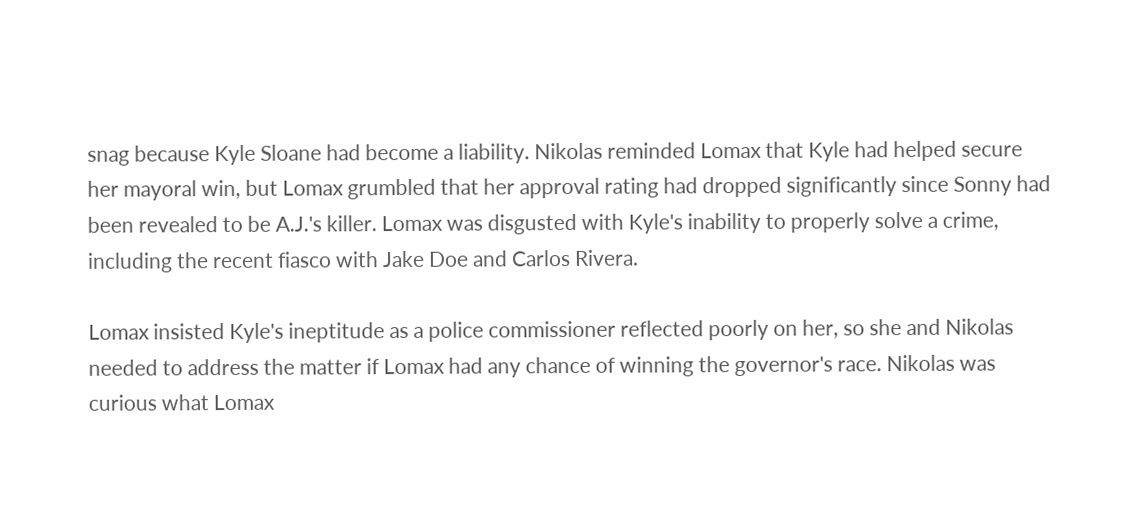snag because Kyle Sloane had become a liability. Nikolas reminded Lomax that Kyle had helped secure her mayoral win, but Lomax grumbled that her approval rating had dropped significantly since Sonny had been revealed to be A.J.'s killer. Lomax was disgusted with Kyle's inability to properly solve a crime, including the recent fiasco with Jake Doe and Carlos Rivera.

Lomax insisted Kyle's ineptitude as a police commissioner reflected poorly on her, so she and Nikolas needed to address the matter if Lomax had any chance of winning the governor's race. Nikolas was curious what Lomax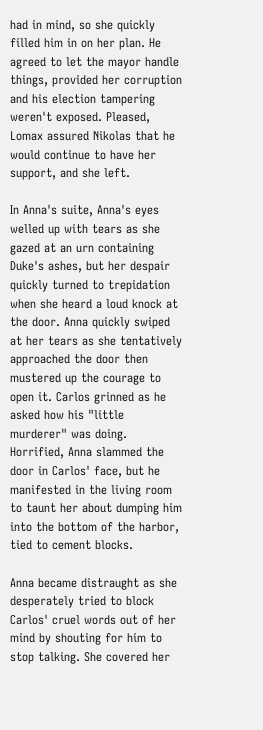had in mind, so she quickly filled him in on her plan. He agreed to let the mayor handle things, provided her corruption and his election tampering weren't exposed. Pleased, Lomax assured Nikolas that he would continue to have her support, and she left.

In Anna's suite, Anna's eyes welled up with tears as she gazed at an urn containing Duke's ashes, but her despair quickly turned to trepidation when she heard a loud knock at the door. Anna quickly swiped at her tears as she tentatively approached the door then mustered up the courage to open it. Carlos grinned as he asked how his "little murderer" was doing. Horrified, Anna slammed the door in Carlos' face, but he manifested in the living room to taunt her about dumping him into the bottom of the harbor, tied to cement blocks.

Anna became distraught as she desperately tried to block Carlos' cruel words out of her mind by shouting for him to stop talking. She covered her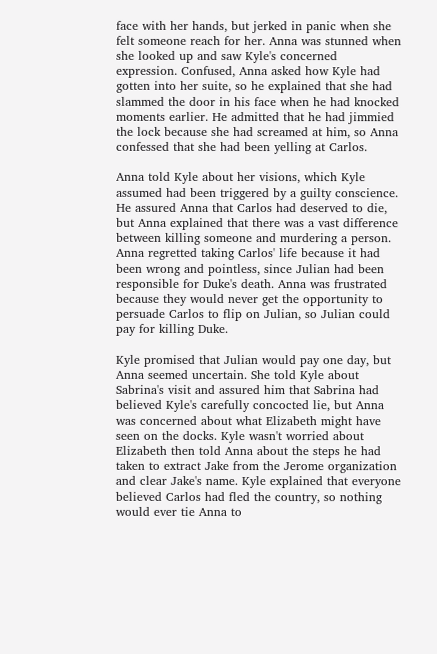face with her hands, but jerked in panic when she felt someone reach for her. Anna was stunned when she looked up and saw Kyle's concerned expression. Confused, Anna asked how Kyle had gotten into her suite, so he explained that she had slammed the door in his face when he had knocked moments earlier. He admitted that he had jimmied the lock because she had screamed at him, so Anna confessed that she had been yelling at Carlos.

Anna told Kyle about her visions, which Kyle assumed had been triggered by a guilty conscience. He assured Anna that Carlos had deserved to die, but Anna explained that there was a vast difference between killing someone and murdering a person. Anna regretted taking Carlos' life because it had been wrong and pointless, since Julian had been responsible for Duke's death. Anna was frustrated because they would never get the opportunity to persuade Carlos to flip on Julian, so Julian could pay for killing Duke.

Kyle promised that Julian would pay one day, but Anna seemed uncertain. She told Kyle about Sabrina's visit and assured him that Sabrina had believed Kyle's carefully concocted lie, but Anna was concerned about what Elizabeth might have seen on the docks. Kyle wasn't worried about Elizabeth then told Anna about the steps he had taken to extract Jake from the Jerome organization and clear Jake's name. Kyle explained that everyone believed Carlos had fled the country, so nothing would ever tie Anna to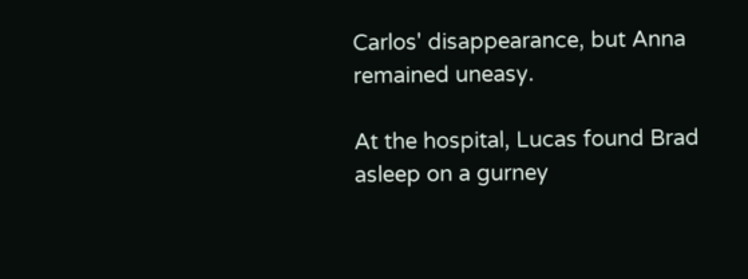Carlos' disappearance, but Anna remained uneasy.

At the hospital, Lucas found Brad asleep on a gurney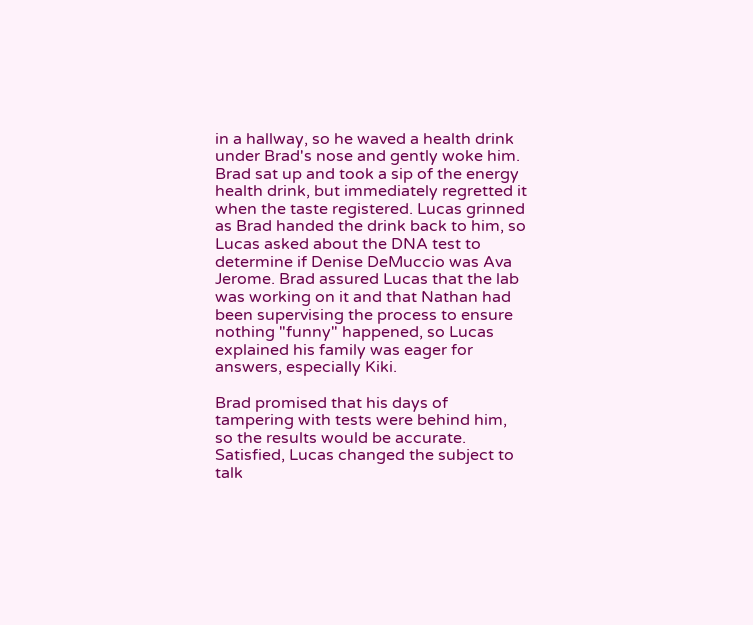in a hallway, so he waved a health drink under Brad's nose and gently woke him. Brad sat up and took a sip of the energy health drink, but immediately regretted it when the taste registered. Lucas grinned as Brad handed the drink back to him, so Lucas asked about the DNA test to determine if Denise DeMuccio was Ava Jerome. Brad assured Lucas that the lab was working on it and that Nathan had been supervising the process to ensure nothing "funny" happened, so Lucas explained his family was eager for answers, especially Kiki.

Brad promised that his days of tampering with tests were behind him, so the results would be accurate. Satisfied, Lucas changed the subject to talk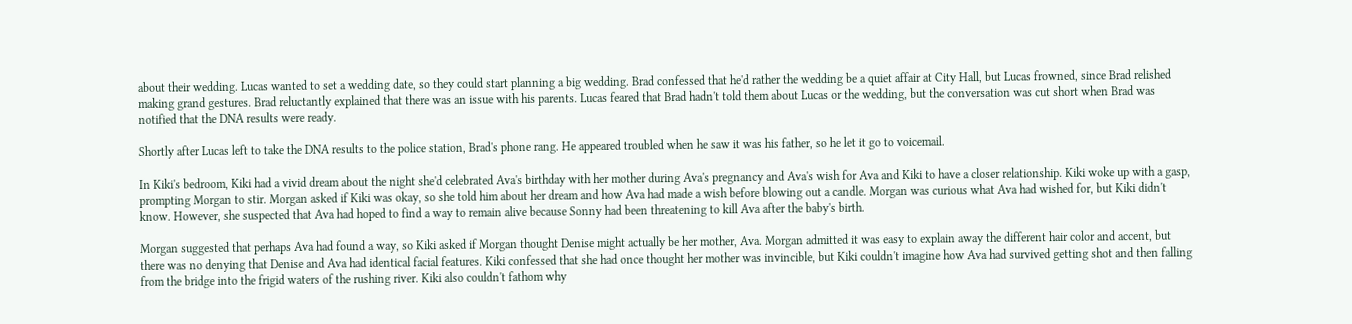about their wedding. Lucas wanted to set a wedding date, so they could start planning a big wedding. Brad confessed that he'd rather the wedding be a quiet affair at City Hall, but Lucas frowned, since Brad relished making grand gestures. Brad reluctantly explained that there was an issue with his parents. Lucas feared that Brad hadn't told them about Lucas or the wedding, but the conversation was cut short when Brad was notified that the DNA results were ready.

Shortly after Lucas left to take the DNA results to the police station, Brad's phone rang. He appeared troubled when he saw it was his father, so he let it go to voicemail.

In Kiki's bedroom, Kiki had a vivid dream about the night she'd celebrated Ava's birthday with her mother during Ava's pregnancy and Ava's wish for Ava and Kiki to have a closer relationship. Kiki woke up with a gasp, prompting Morgan to stir. Morgan asked if Kiki was okay, so she told him about her dream and how Ava had made a wish before blowing out a candle. Morgan was curious what Ava had wished for, but Kiki didn't know. However, she suspected that Ava had hoped to find a way to remain alive because Sonny had been threatening to kill Ava after the baby's birth.

Morgan suggested that perhaps Ava had found a way, so Kiki asked if Morgan thought Denise might actually be her mother, Ava. Morgan admitted it was easy to explain away the different hair color and accent, but there was no denying that Denise and Ava had identical facial features. Kiki confessed that she had once thought her mother was invincible, but Kiki couldn't imagine how Ava had survived getting shot and then falling from the bridge into the frigid waters of the rushing river. Kiki also couldn't fathom why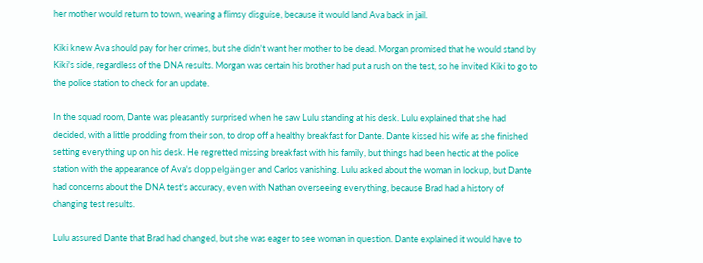her mother would return to town, wearing a flimsy disguise, because it would land Ava back in jail.

Kiki knew Ava should pay for her crimes, but she didn't want her mother to be dead. Morgan promised that he would stand by Kiki's side, regardless of the DNA results. Morgan was certain his brother had put a rush on the test, so he invited Kiki to go to the police station to check for an update.

In the squad room, Dante was pleasantly surprised when he saw Lulu standing at his desk. Lulu explained that she had decided, with a little prodding from their son, to drop off a healthy breakfast for Dante. Dante kissed his wife as she finished setting everything up on his desk. He regretted missing breakfast with his family, but things had been hectic at the police station with the appearance of Ava's doppelgänger and Carlos vanishing. Lulu asked about the woman in lockup, but Dante had concerns about the DNA test's accuracy, even with Nathan overseeing everything, because Brad had a history of changing test results.

Lulu assured Dante that Brad had changed, but she was eager to see woman in question. Dante explained it would have to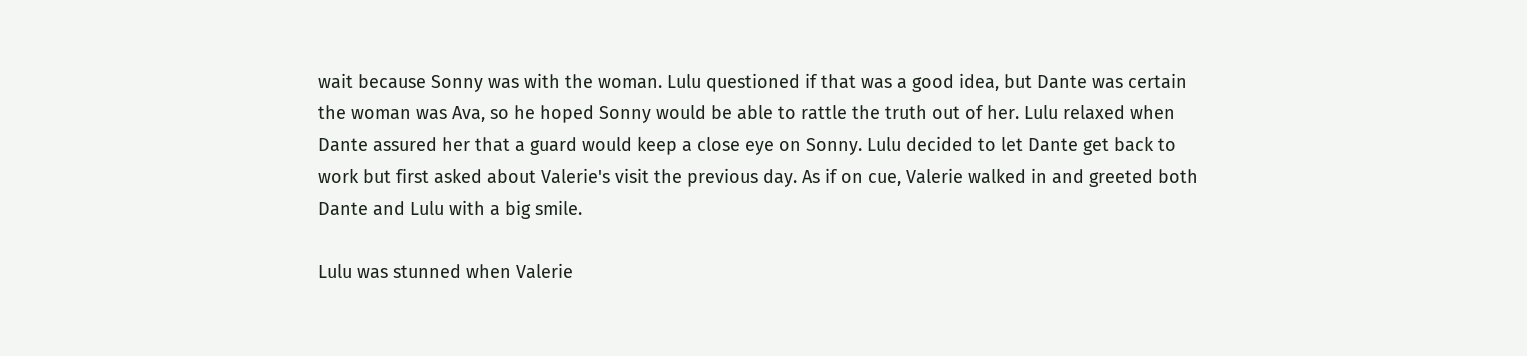wait because Sonny was with the woman. Lulu questioned if that was a good idea, but Dante was certain the woman was Ava, so he hoped Sonny would be able to rattle the truth out of her. Lulu relaxed when Dante assured her that a guard would keep a close eye on Sonny. Lulu decided to let Dante get back to work but first asked about Valerie's visit the previous day. As if on cue, Valerie walked in and greeted both Dante and Lulu with a big smile.

Lulu was stunned when Valerie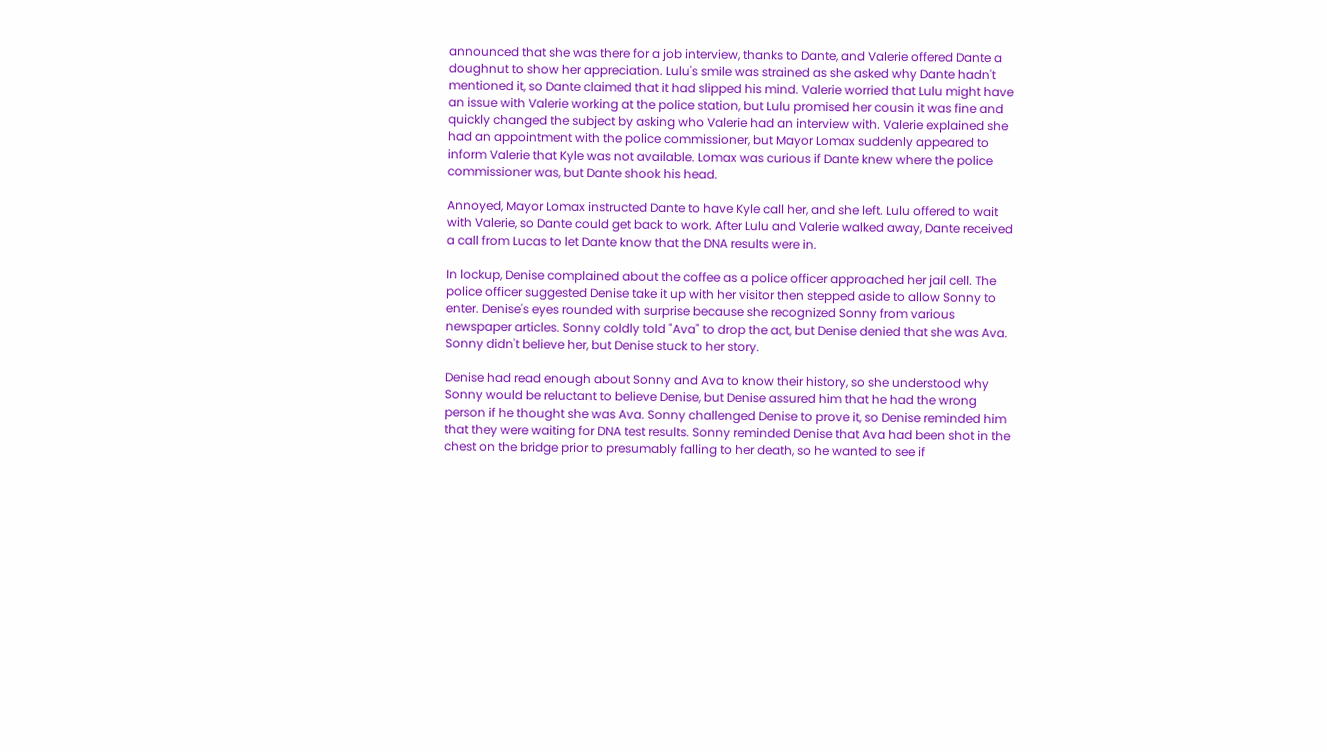announced that she was there for a job interview, thanks to Dante, and Valerie offered Dante a doughnut to show her appreciation. Lulu's smile was strained as she asked why Dante hadn't mentioned it, so Dante claimed that it had slipped his mind. Valerie worried that Lulu might have an issue with Valerie working at the police station, but Lulu promised her cousin it was fine and quickly changed the subject by asking who Valerie had an interview with. Valerie explained she had an appointment with the police commissioner, but Mayor Lomax suddenly appeared to inform Valerie that Kyle was not available. Lomax was curious if Dante knew where the police commissioner was, but Dante shook his head.

Annoyed, Mayor Lomax instructed Dante to have Kyle call her, and she left. Lulu offered to wait with Valerie, so Dante could get back to work. After Lulu and Valerie walked away, Dante received a call from Lucas to let Dante know that the DNA results were in.

In lockup, Denise complained about the coffee as a police officer approached her jail cell. The police officer suggested Denise take it up with her visitor then stepped aside to allow Sonny to enter. Denise's eyes rounded with surprise because she recognized Sonny from various newspaper articles. Sonny coldly told "Ava" to drop the act, but Denise denied that she was Ava. Sonny didn't believe her, but Denise stuck to her story.

Denise had read enough about Sonny and Ava to know their history, so she understood why Sonny would be reluctant to believe Denise, but Denise assured him that he had the wrong person if he thought she was Ava. Sonny challenged Denise to prove it, so Denise reminded him that they were waiting for DNA test results. Sonny reminded Denise that Ava had been shot in the chest on the bridge prior to presumably falling to her death, so he wanted to see if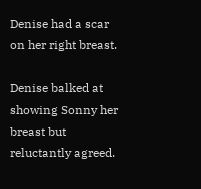Denise had a scar on her right breast.

Denise balked at showing Sonny her breast but reluctantly agreed.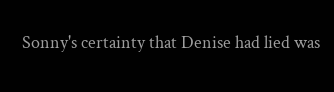Sonny's certainty that Denise had lied was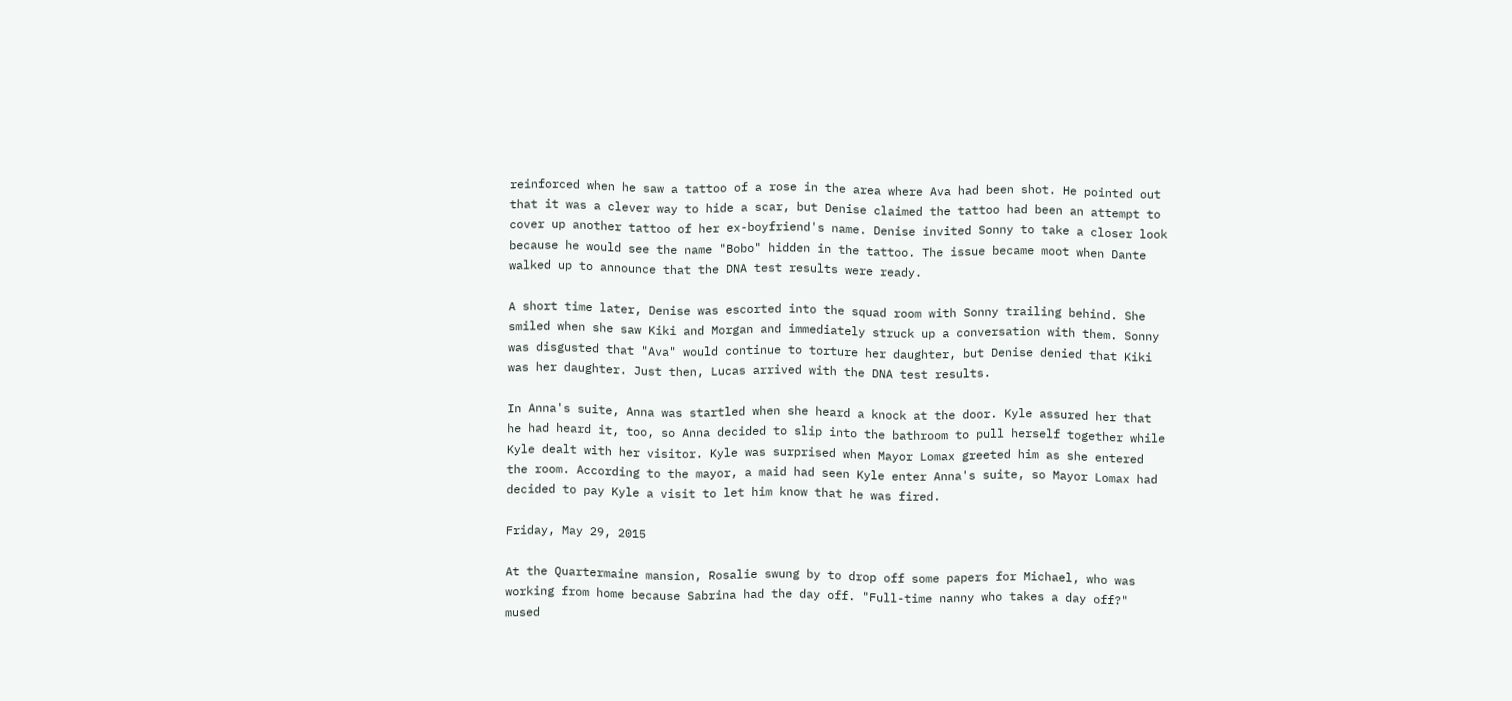reinforced when he saw a tattoo of a rose in the area where Ava had been shot. He pointed out that it was a clever way to hide a scar, but Denise claimed the tattoo had been an attempt to cover up another tattoo of her ex-boyfriend's name. Denise invited Sonny to take a closer look because he would see the name "Bobo" hidden in the tattoo. The issue became moot when Dante walked up to announce that the DNA test results were ready.

A short time later, Denise was escorted into the squad room with Sonny trailing behind. She smiled when she saw Kiki and Morgan and immediately struck up a conversation with them. Sonny was disgusted that "Ava" would continue to torture her daughter, but Denise denied that Kiki was her daughter. Just then, Lucas arrived with the DNA test results.

In Anna's suite, Anna was startled when she heard a knock at the door. Kyle assured her that he had heard it, too, so Anna decided to slip into the bathroom to pull herself together while Kyle dealt with her visitor. Kyle was surprised when Mayor Lomax greeted him as she entered the room. According to the mayor, a maid had seen Kyle enter Anna's suite, so Mayor Lomax had decided to pay Kyle a visit to let him know that he was fired.

Friday, May 29, 2015

At the Quartermaine mansion, Rosalie swung by to drop off some papers for Michael, who was working from home because Sabrina had the day off. "Full-time nanny who takes a day off?" mused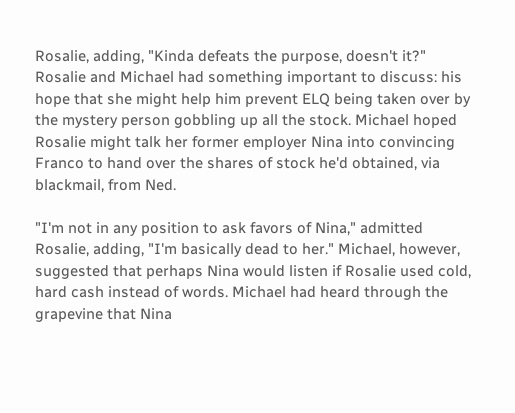Rosalie, adding, "Kinda defeats the purpose, doesn't it?" Rosalie and Michael had something important to discuss: his hope that she might help him prevent ELQ being taken over by the mystery person gobbling up all the stock. Michael hoped Rosalie might talk her former employer Nina into convincing Franco to hand over the shares of stock he'd obtained, via blackmail, from Ned.

"I'm not in any position to ask favors of Nina," admitted Rosalie, adding, "I'm basically dead to her." Michael, however, suggested that perhaps Nina would listen if Rosalie used cold, hard cash instead of words. Michael had heard through the grapevine that Nina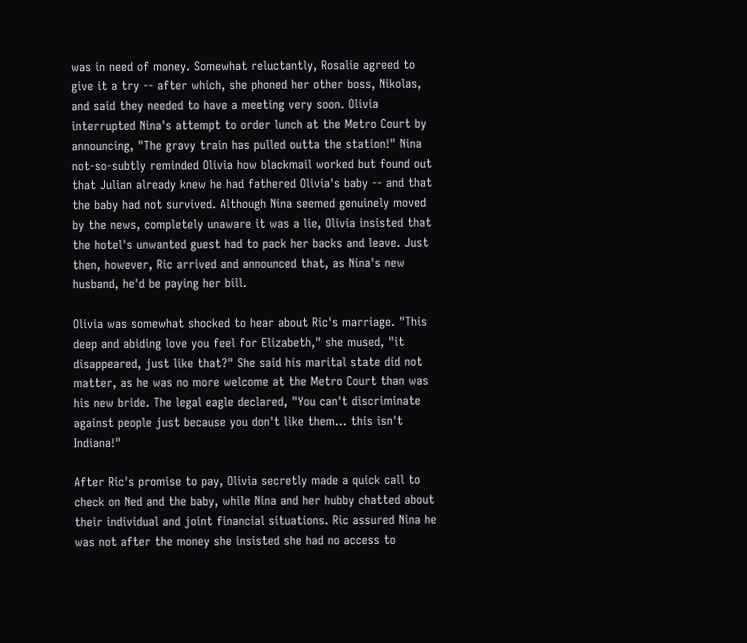was in need of money. Somewhat reluctantly, Rosalie agreed to give it a try -- after which, she phoned her other boss, Nikolas, and said they needed to have a meeting very soon. Olivia interrupted Nina's attempt to order lunch at the Metro Court by announcing, "The gravy train has pulled outta the station!" Nina not-so-subtly reminded Olivia how blackmail worked but found out that Julian already knew he had fathered Olivia's baby -- and that the baby had not survived. Although Nina seemed genuinely moved by the news, completely unaware it was a lie, Olivia insisted that the hotel's unwanted guest had to pack her backs and leave. Just then, however, Ric arrived and announced that, as Nina's new husband, he'd be paying her bill.

Olivia was somewhat shocked to hear about Ric's marriage. "This deep and abiding love you feel for Elizabeth," she mused, "it disappeared, just like that?" She said his marital state did not matter, as he was no more welcome at the Metro Court than was his new bride. The legal eagle declared, "You can't discriminate against people just because you don't like them... this isn't Indiana!"

After Ric's promise to pay, Olivia secretly made a quick call to check on Ned and the baby, while Nina and her hubby chatted about their individual and joint financial situations. Ric assured Nina he was not after the money she insisted she had no access to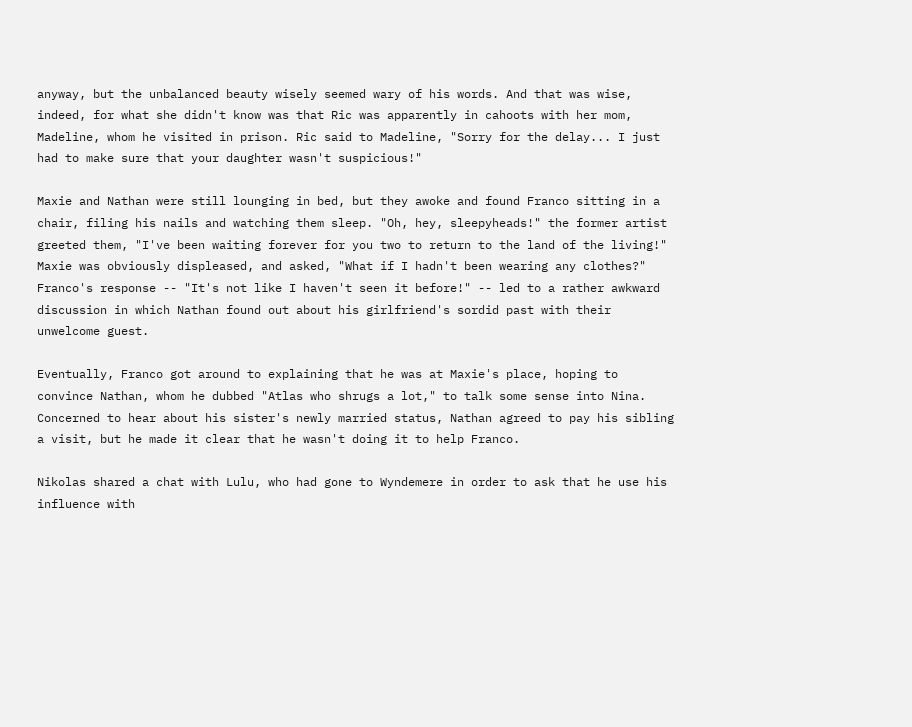anyway, but the unbalanced beauty wisely seemed wary of his words. And that was wise, indeed, for what she didn't know was that Ric was apparently in cahoots with her mom, Madeline, whom he visited in prison. Ric said to Madeline, "Sorry for the delay... I just had to make sure that your daughter wasn't suspicious!"

Maxie and Nathan were still lounging in bed, but they awoke and found Franco sitting in a chair, filing his nails and watching them sleep. "Oh, hey, sleepyheads!" the former artist greeted them, "I've been waiting forever for you two to return to the land of the living!" Maxie was obviously displeased, and asked, "What if I hadn't been wearing any clothes?" Franco's response -- "It's not like I haven't seen it before!" -- led to a rather awkward discussion in which Nathan found out about his girlfriend's sordid past with their unwelcome guest.

Eventually, Franco got around to explaining that he was at Maxie's place, hoping to convince Nathan, whom he dubbed "Atlas who shrugs a lot," to talk some sense into Nina. Concerned to hear about his sister's newly married status, Nathan agreed to pay his sibling a visit, but he made it clear that he wasn't doing it to help Franco.

Nikolas shared a chat with Lulu, who had gone to Wyndemere in order to ask that he use his influence with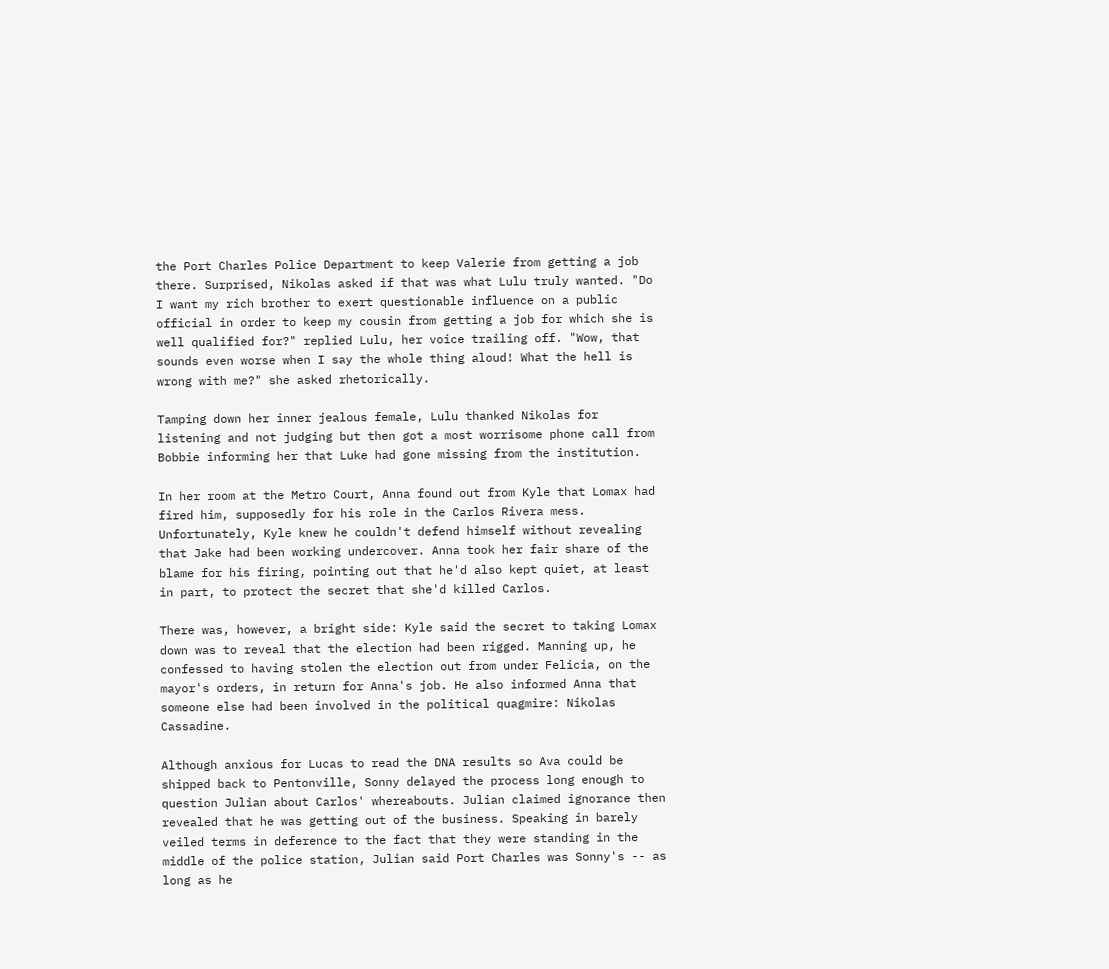the Port Charles Police Department to keep Valerie from getting a job there. Surprised, Nikolas asked if that was what Lulu truly wanted. "Do I want my rich brother to exert questionable influence on a public official in order to keep my cousin from getting a job for which she is well qualified for?" replied Lulu, her voice trailing off. "Wow, that sounds even worse when I say the whole thing aloud! What the hell is wrong with me?" she asked rhetorically.

Tamping down her inner jealous female, Lulu thanked Nikolas for listening and not judging but then got a most worrisome phone call from Bobbie informing her that Luke had gone missing from the institution.

In her room at the Metro Court, Anna found out from Kyle that Lomax had fired him, supposedly for his role in the Carlos Rivera mess. Unfortunately, Kyle knew he couldn't defend himself without revealing that Jake had been working undercover. Anna took her fair share of the blame for his firing, pointing out that he'd also kept quiet, at least in part, to protect the secret that she'd killed Carlos.

There was, however, a bright side: Kyle said the secret to taking Lomax down was to reveal that the election had been rigged. Manning up, he confessed to having stolen the election out from under Felicia, on the mayor's orders, in return for Anna's job. He also informed Anna that someone else had been involved in the political quagmire: Nikolas Cassadine.

Although anxious for Lucas to read the DNA results so Ava could be shipped back to Pentonville, Sonny delayed the process long enough to question Julian about Carlos' whereabouts. Julian claimed ignorance then revealed that he was getting out of the business. Speaking in barely veiled terms in deference to the fact that they were standing in the middle of the police station, Julian said Port Charles was Sonny's -- as long as he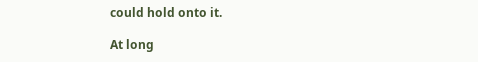could hold onto it.

At long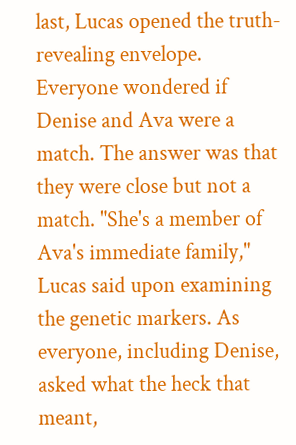last, Lucas opened the truth-revealing envelope. Everyone wondered if Denise and Ava were a match. The answer was that they were close but not a match. "She's a member of Ava's immediate family," Lucas said upon examining the genetic markers. As everyone, including Denise, asked what the heck that meant,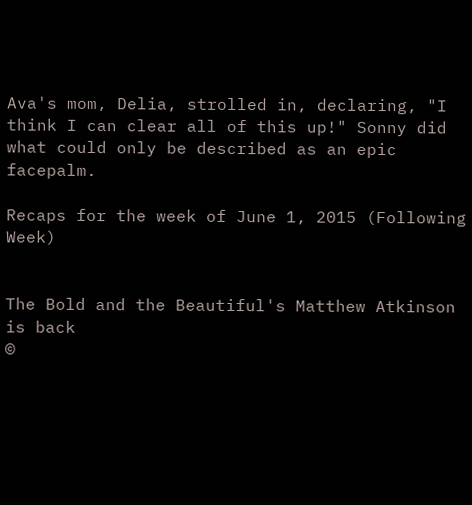Ava's mom, Delia, strolled in, declaring, "I think I can clear all of this up!" Sonny did what could only be described as an epic facepalm.

Recaps for the week of June 1, 2015 (Following Week)


The Bold and the Beautiful's Matthew Atkinson is back
©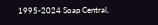1995-2024 Soap Central,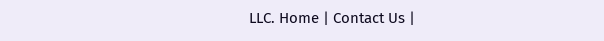LLC. Home | Contact Us |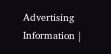Advertising Information |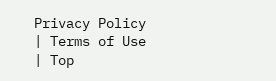Privacy Policy | Terms of Use | Top